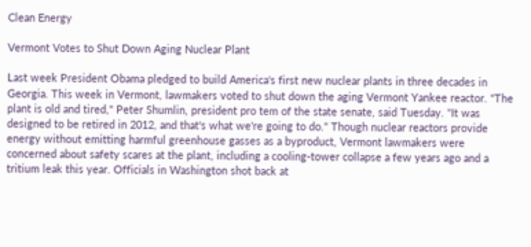Clean Energy

Vermont Votes to Shut Down Aging Nuclear Plant

Last week President Obama pledged to build America's first new nuclear plants in three decades in Georgia. This week in Vermont, lawmakers voted to shut down the aging Vermont Yankee reactor. "The plant is old and tired," Peter Shumlin, president pro tem of the state senate, said Tuesday. "It was designed to be retired in 2012, and that's what we're going to do." Though nuclear reactors provide energy without emitting harmful greenhouse gasses as a byproduct, Vermont lawmakers were concerned about safety scares at the plant, including a cooling-tower collapse a few years ago and a tritium leak this year. Officials in Washington shot back at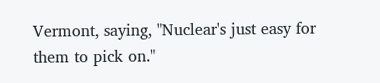Vermont, saying, "Nuclear's just easy for them to pick on."